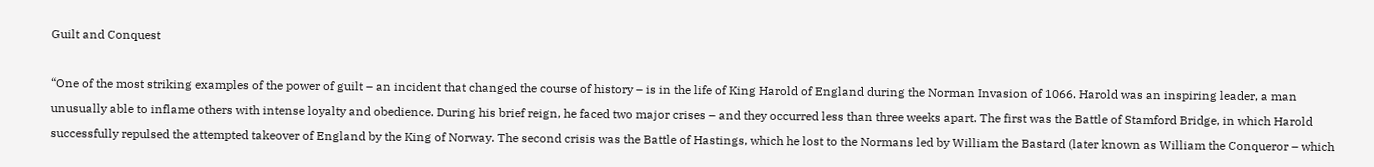Guilt and Conquest

“One of the most striking examples of the power of guilt – an incident that changed the course of history – is in the life of King Harold of England during the Norman Invasion of 1066. Harold was an inspiring leader, a man unusually able to inflame others with intense loyalty and obedience. During his brief reign, he faced two major crises – and they occurred less than three weeks apart. The first was the Battle of Stamford Bridge, in which Harold successfully repulsed the attempted takeover of England by the King of Norway. The second crisis was the Battle of Hastings, which he lost to the Normans led by William the Bastard (later known as William the Conqueror – which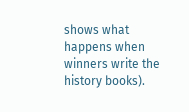shows what happens when winners write the history books).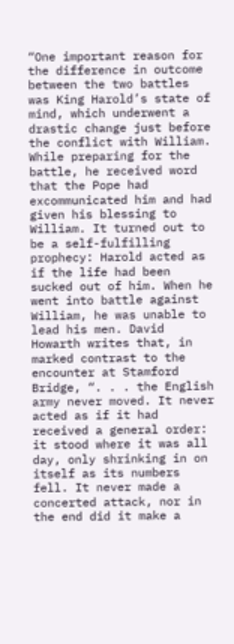“One important reason for the difference in outcome between the two battles was King Harold’s state of mind, which underwent a drastic change just before the conflict with William. While preparing for the battle, he received word that the Pope had excommunicated him and had given his blessing to William. It turned out to be a self-fulfilling prophecy: Harold acted as if the life had been sucked out of him. When he went into battle against William, he was unable to lead his men. David Howarth writes that, in marked contrast to the encounter at Stamford Bridge, “. . . the English army never moved. It never acted as if it had received a general order: it stood where it was all day, only shrinking in on itself as its numbers fell. It never made a concerted attack, nor in the end did it make a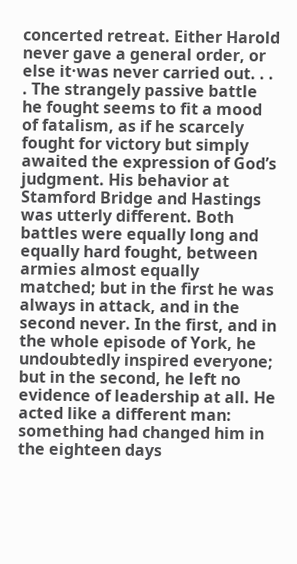concerted retreat. Either Harold never gave a general order, or else it·was never carried out. . . . The strangely passive battle he fought seems to fit a mood of fatalism, as if he scarcely fought for victory but simply awaited the expression of God’s judgment. His behavior at Stamford Bridge and Hastings was utterly different. Both battles were equally long and equally hard fought, between armies almost equally matched; but in the first he was always in attack, and in the second never. In the first, and in the whole episode of York, he undoubtedly inspired everyone; but in the second, he left no evidence of leadership at all. He acted like a different man: something had changed him in the eighteen days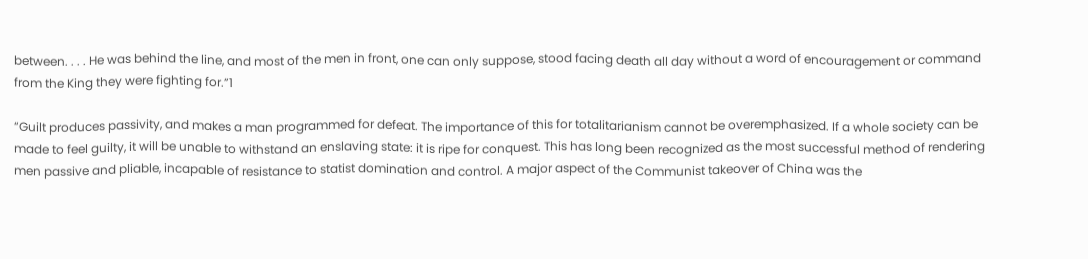between. . . . He was behind the line, and most of the men in front, one can only suppose, stood facing death all day without a word of encouragement or command from the King they were fighting for.”1

“Guilt produces passivity, and makes a man programmed for defeat. The importance of this for totalitarianism cannot be overemphasized. If a whole society can be made to feel guilty, it will be unable to withstand an enslaving state: it is ripe for conquest. This has long been recognized as the most successful method of rendering men passive and pliable, incapable of resistance to statist domination and control. A major aspect of the Communist takeover of China was the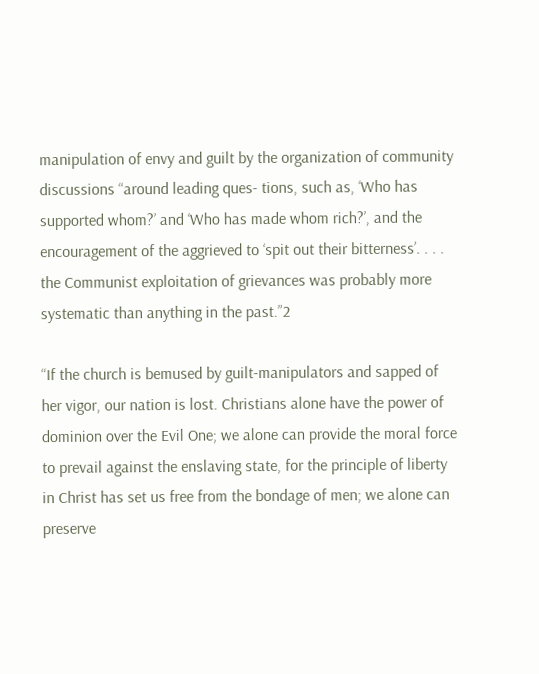manipulation of envy and guilt by the organization of community discussions “around leading ques- tions, such as, ‘Who has supported whom?’ and ‘Who has made whom rich?’, and the encouragement of the aggrieved to ‘spit out their bitterness’. . . . the Communist exploitation of grievances was probably more systematic than anything in the past.”2

“If the church is bemused by guilt-manipulators and sapped of her vigor, our nation is lost. Christians alone have the power of dominion over the Evil One; we alone can provide the moral force to prevail against the enslaving state, for the principle of liberty in Christ has set us free from the bondage of men; we alone can preserve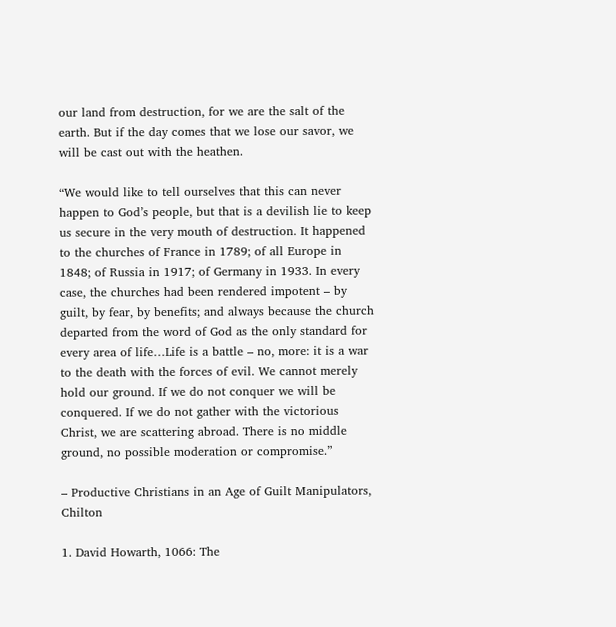our land from destruction, for we are the salt of the earth. But if the day comes that we lose our savor, we will be cast out with the heathen.

“We would like to tell ourselves that this can never happen to God’s people, but that is a devilish lie to keep us secure in the very mouth of destruction. It happened to the churches of France in 1789; of all Europe in 1848; of Russia in 1917; of Germany in 1933. In every case, the churches had been rendered impotent – by guilt, by fear, by benefits; and always because the church departed from the word of God as the only standard for every area of life…Life is a battle – no, more: it is a war to the death with the forces of evil. We cannot merely hold our ground. If we do not conquer we will be conquered. If we do not gather with the victorious Christ, we are scattering abroad. There is no middle ground, no possible moderation or compromise.”

– Productive Christians in an Age of Guilt Manipulators, Chilton

1. David Howarth, 1066: The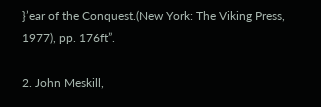}’ear of the Conquest.(New York: The Viking Press, 1977), pp. 176ft”.

2. John Meskill,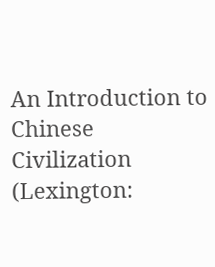An Introduction to Chinese Civilization (Lexington: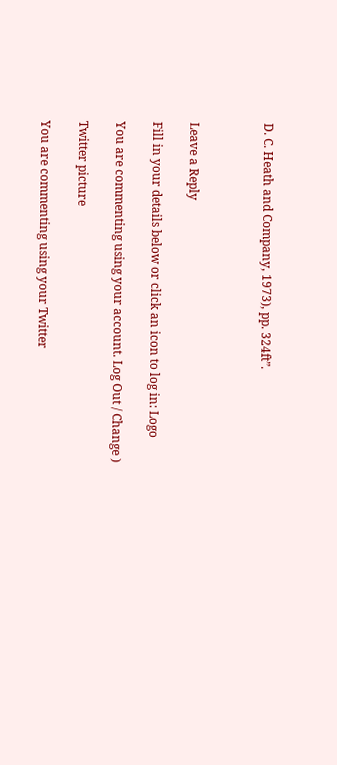D. C. Heath and Company, 1973), pp. 324ft”.



Leave a Reply

Fill in your details below or click an icon to log in: Logo

You are commenting using your account. Log Out / Change )

Twitter picture

You are commenting using your Twitter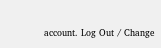account. Log Out / Change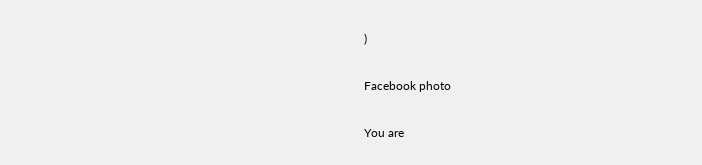)

Facebook photo

You are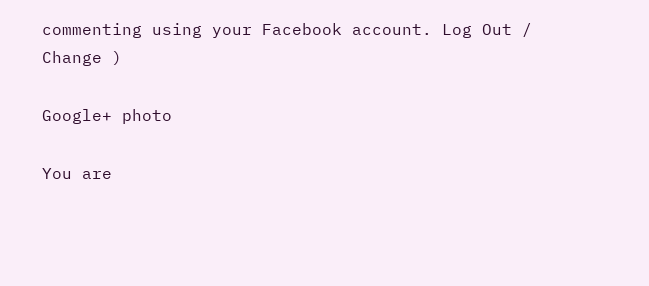commenting using your Facebook account. Log Out / Change )

Google+ photo

You are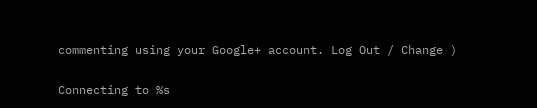commenting using your Google+ account. Log Out / Change )

Connecting to %s